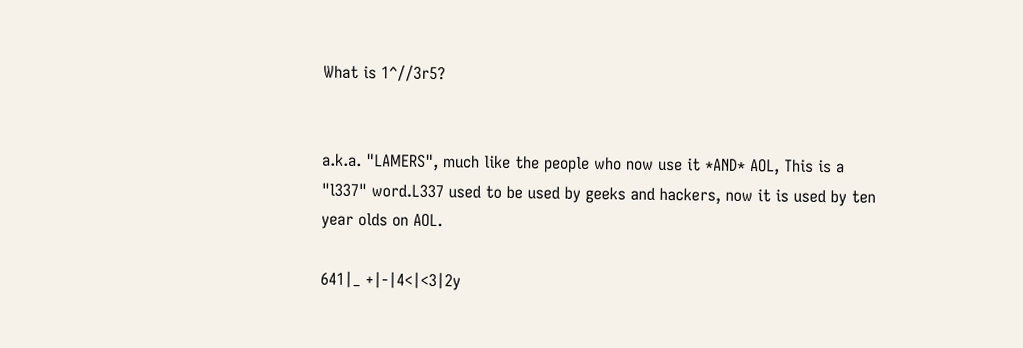What is 1^//3r5?


a.k.a. "LAMERS", much like the people who now use it *AND* AOL, This is a "l337" word.L337 used to be used by geeks and hackers, now it is used by ten year olds on AOL.

641|_ +|-|4<|<3|2y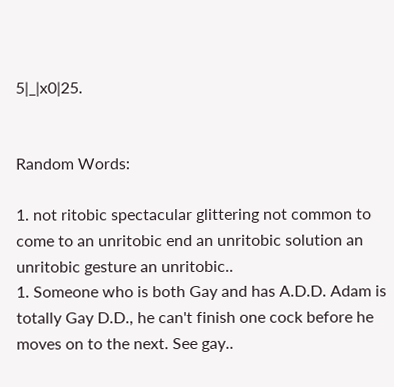5|_|x0|25.


Random Words:

1. not ritobic spectacular glittering not common to come to an unritobic end an unritobic solution an unritobic gesture an unritobic..
1. Someone who is both Gay and has A.D.D. Adam is totally Gay D.D., he can't finish one cock before he moves on to the next. See gay..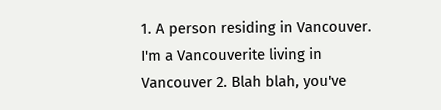1. A person residing in Vancouver. I'm a Vancouverite living in Vancouver 2. Blah blah, you've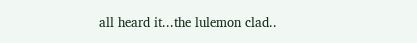all heard it...the lulemon clad..